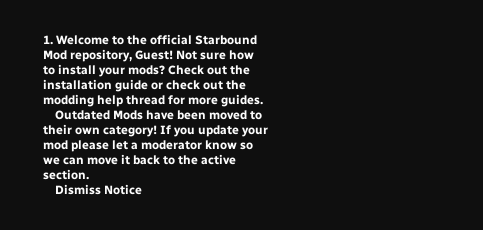1. Welcome to the official Starbound Mod repository, Guest! Not sure how to install your mods? Check out the installation guide or check out the modding help thread for more guides.
    Outdated Mods have been moved to their own category! If you update your mod please let a moderator know so we can move it back to the active section.
    Dismiss Notice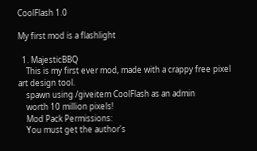CoolFlash 1.0

My first mod is a flashlight

  1. MajesticBBQ
    This is my first ever mod, made with a crappy free pixel art design tool.
    spawn using /giveitem CoolFlash as an admin
    worth 10 million pixels!
    Mod Pack Permissions:
    You must get the author's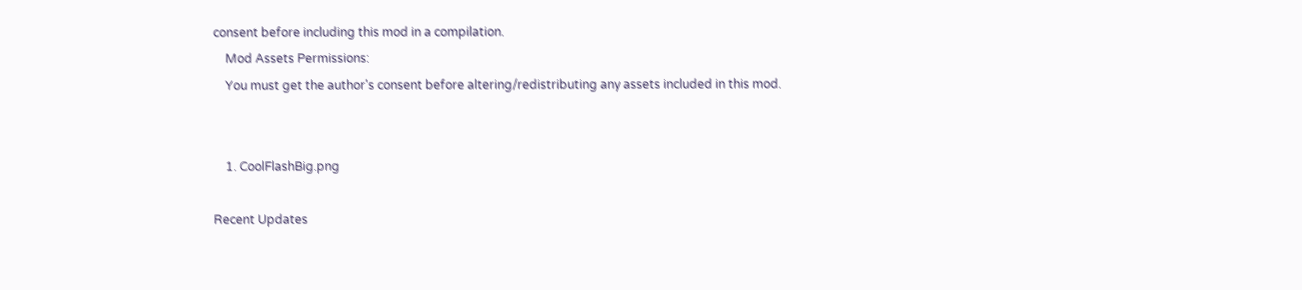consent before including this mod in a compilation.
    Mod Assets Permissions:
    You must get the author's consent before altering/redistributing any assets included in this mod.


    1. CoolFlashBig.png

Recent Updates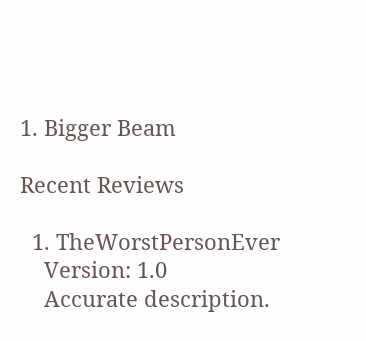1. Bigger Beam

Recent Reviews

  1. TheWorstPersonEver
    Version: 1.0
    Accurate description.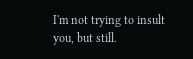I'm not trying to insult you, but still.